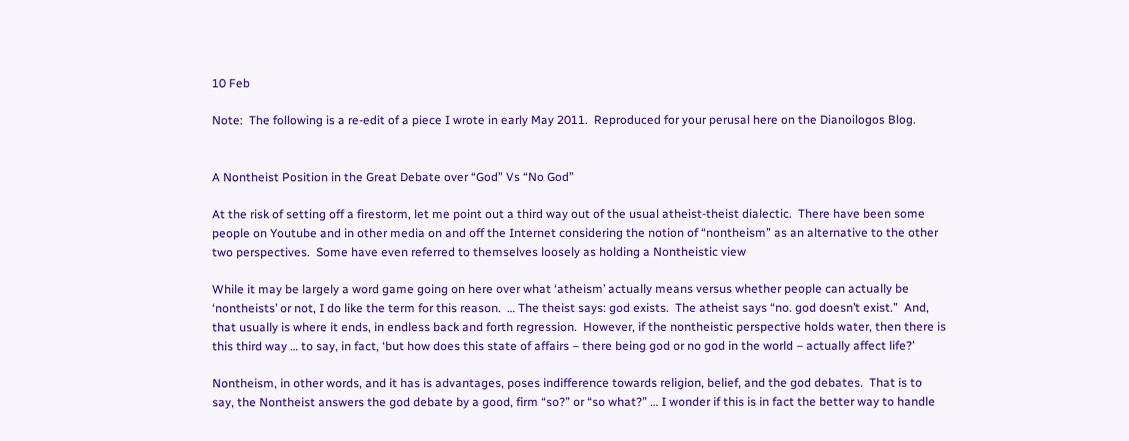10 Feb

Note:  The following is a re-edit of a piece I wrote in early May 2011.  Reproduced for your perusal here on the Dianoilogos Blog.


A Nontheist Position in the Great Debate over “God” Vs “No God”

At the risk of setting off a firestorm, let me point out a third way out of the usual atheist-theist dialectic.  There have been some people on Youtube and in other media on and off the Internet considering the notion of “nontheism” as an alternative to the other two perspectives.  Some have even referred to themselves loosely as holding a Nontheistic view

While it may be largely a word game going on here over what ‘atheism’ actually means versus whether people can actually be ‘nontheists’ or not, I do like the term for this reason.  … The theist says: god exists.  The atheist says “no. god doesn’t exist.”  And, that usually is where it ends, in endless back and forth regression.  However, if the nontheistic perspective holds water, then there is this third way … to say, in fact, ‘but how does this state of affairs – there being god or no god in the world – actually affect life?’

Nontheism, in other words, and it has is advantages, poses indifference towards religion, belief, and the god debates.  That is to say, the Nontheist answers the god debate by a good, firm “so?” or “so what?” … I wonder if this is in fact the better way to handle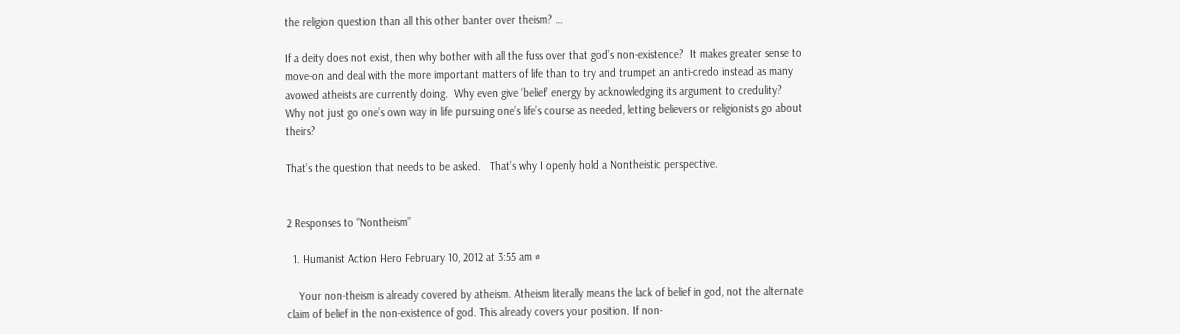the religion question than all this other banter over theism? …

If a deity does not exist, then why bother with all the fuss over that god’s non-existence?  It makes greater sense to move-on and deal with the more important matters of life than to try and trumpet an anti-credo instead as many avowed atheists are currently doing.  Why even give ‘belief’ energy by acknowledging its argument to credulity?  Why not just go one’s own way in life pursuing one’s life’s course as needed, letting believers or religionists go about theirs?

That’s the question that needs to be asked.   That’s why I openly hold a Nontheistic perspective.


2 Responses to “Nontheism”

  1. Humanist Action Hero February 10, 2012 at 3:55 am #

    Your non-theism is already covered by atheism. Atheism literally means the lack of belief in god, not the alternate claim of belief in the non-existence of god. This already covers your position. If non-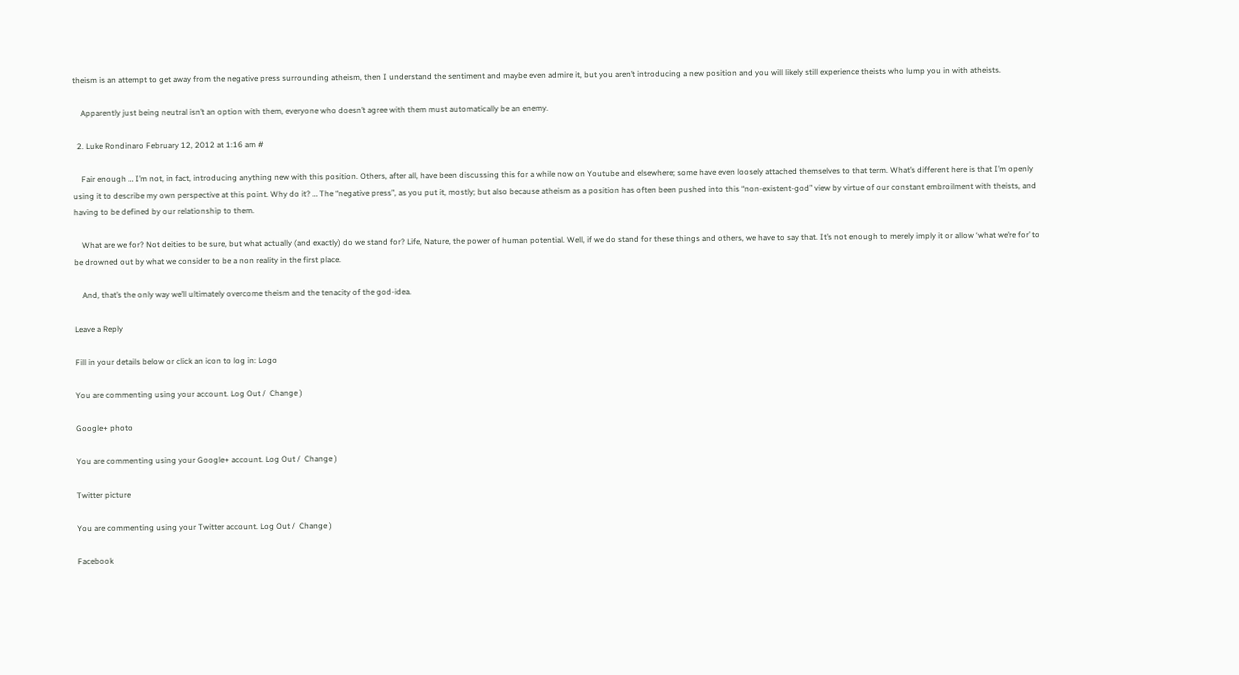theism is an attempt to get away from the negative press surrounding atheism, then I understand the sentiment and maybe even admire it, but you aren’t introducing a new position and you will likely still experience theists who lump you in with atheists.

    Apparently just being neutral isn’t an option with them, everyone who doesn’t agree with them must automatically be an enemy.

  2. Luke Rondinaro February 12, 2012 at 1:16 am #

    Fair enough … I’m not, in fact, introducing anything new with this position. Others, after all, have been discussing this for a while now on Youtube and elsewhere; some have even loosely attached themselves to that term. What’s different here is that I’m openly using it to describe my own perspective at this point. Why do it? … The “negative press”, as you put it, mostly; but also because atheism as a position has often been pushed into this “non-existent-god” view by virtue of our constant embroilment with theists, and having to be defined by our relationship to them.

    What are we for? Not deities to be sure, but what actually (and exactly) do we stand for? Life, Nature, the power of human potential. Well, if we do stand for these things and others, we have to say that. It’s not enough to merely imply it or allow ‘what we’re for’ to be drowned out by what we consider to be a non reality in the first place.

    And, that’s the only way we’ll ultimately overcome theism and the tenacity of the god-idea.

Leave a Reply

Fill in your details below or click an icon to log in: Logo

You are commenting using your account. Log Out /  Change )

Google+ photo

You are commenting using your Google+ account. Log Out /  Change )

Twitter picture

You are commenting using your Twitter account. Log Out /  Change )

Facebook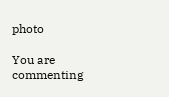photo

You are commenting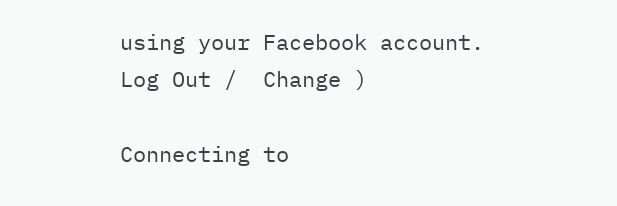using your Facebook account. Log Out /  Change )

Connecting to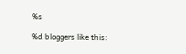%s

%d bloggers like this: